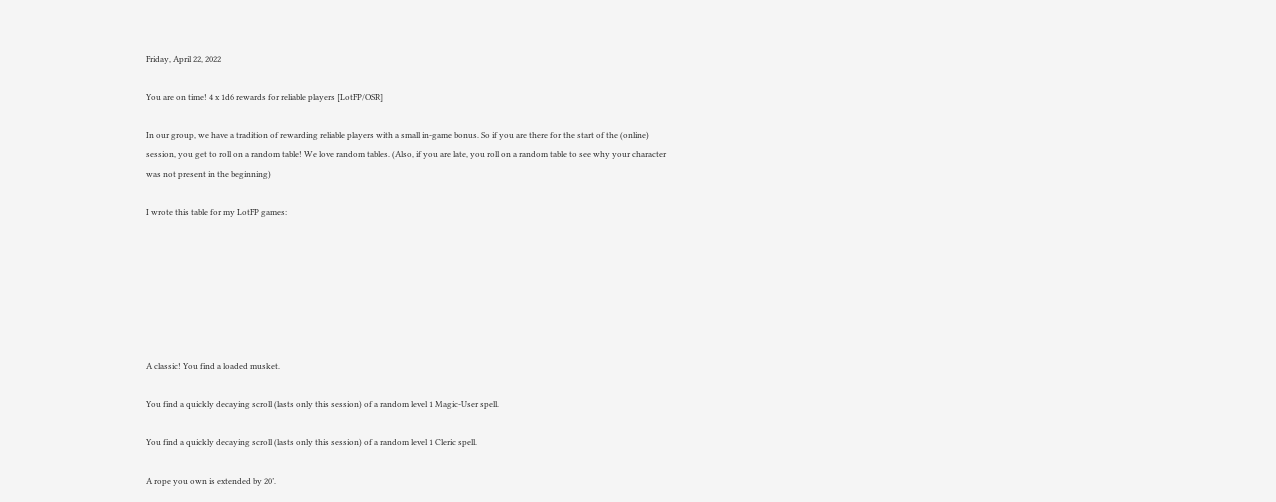Friday, April 22, 2022

You are on time! 4 x 1d6 rewards for reliable players [LotFP/OSR]

In our group, we have a tradition of rewarding reliable players with a small in-game bonus. So if you are there for the start of the (online) session, you get to roll on a random table! We love random tables. (Also, if you are late, you roll on a random table to see why your character was not present in the beginning)

I wrote this table for my LotFP games:







A classic! You find a loaded musket.

You find a quickly decaying scroll (lasts only this session) of a random level 1 Magic-User spell.

You find a quickly decaying scroll (lasts only this session) of a random level 1 Cleric spell.

A rope you own is extended by 20’.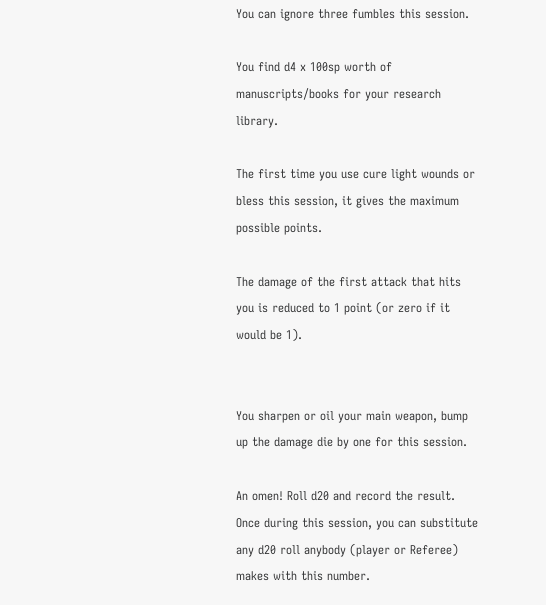You can ignore three fumbles this session.

You find d4 x 100sp worth of manuscripts/books for your research library.

The first time you use cure light wounds or bless this session, it gives the maximum possible points.

The damage of the first attack that hits you is reduced to 1 point (or zero if it would be 1).


You sharpen or oil your main weapon, bump up the damage die by one for this session.

An omen! Roll d20 and record the result. Once during this session, you can substitute any d20 roll anybody (player or Referee) makes with this number.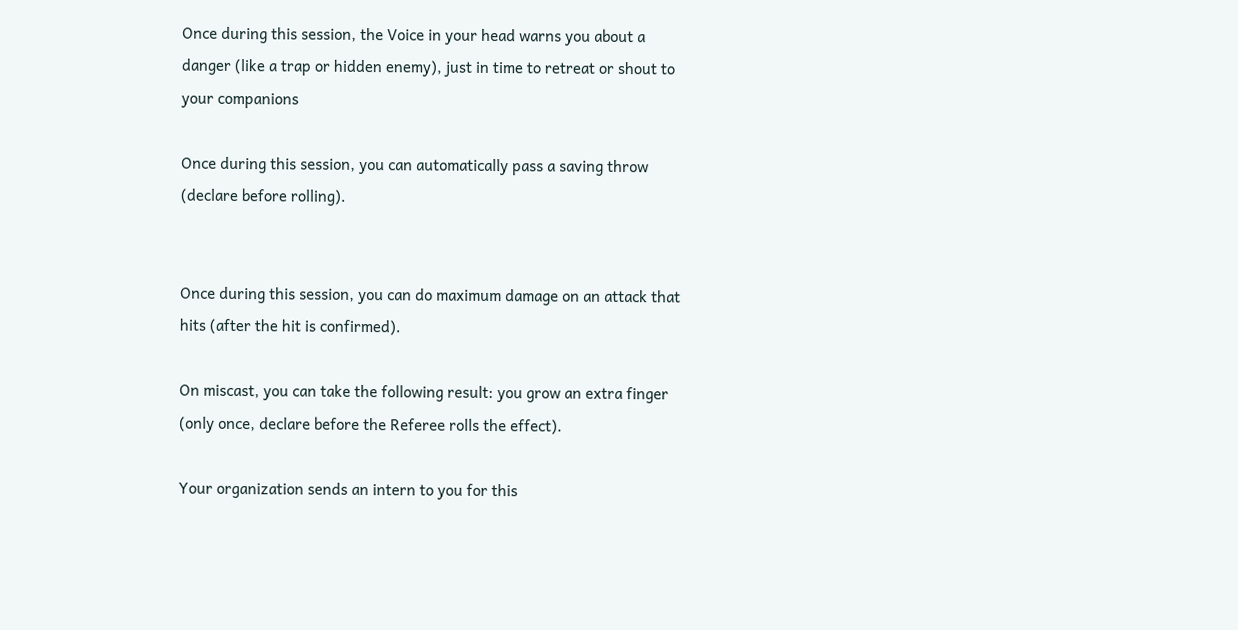Once during this session, the Voice in your head warns you about a danger (like a trap or hidden enemy), just in time to retreat or shout to your companions

Once during this session, you can automatically pass a saving throw (declare before rolling).


Once during this session, you can do maximum damage on an attack that hits (after the hit is confirmed).

On miscast, you can take the following result: you grow an extra finger (only once, declare before the Referee rolls the effect).

Your organization sends an intern to you for this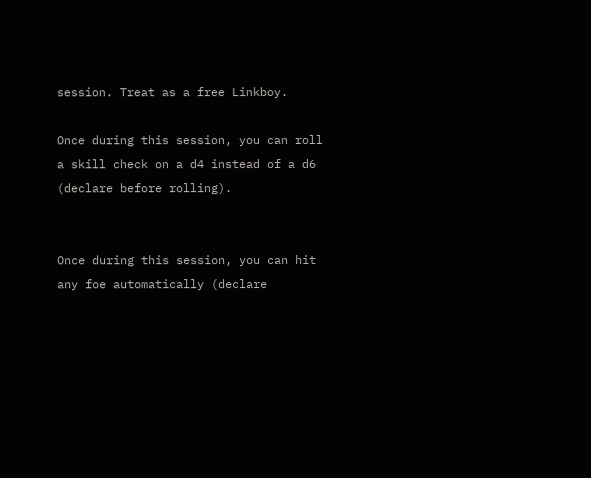session. Treat as a free Linkboy.

Once during this session, you can roll a skill check on a d4 instead of a d6 (declare before rolling).


Once during this session, you can hit any foe automatically (declare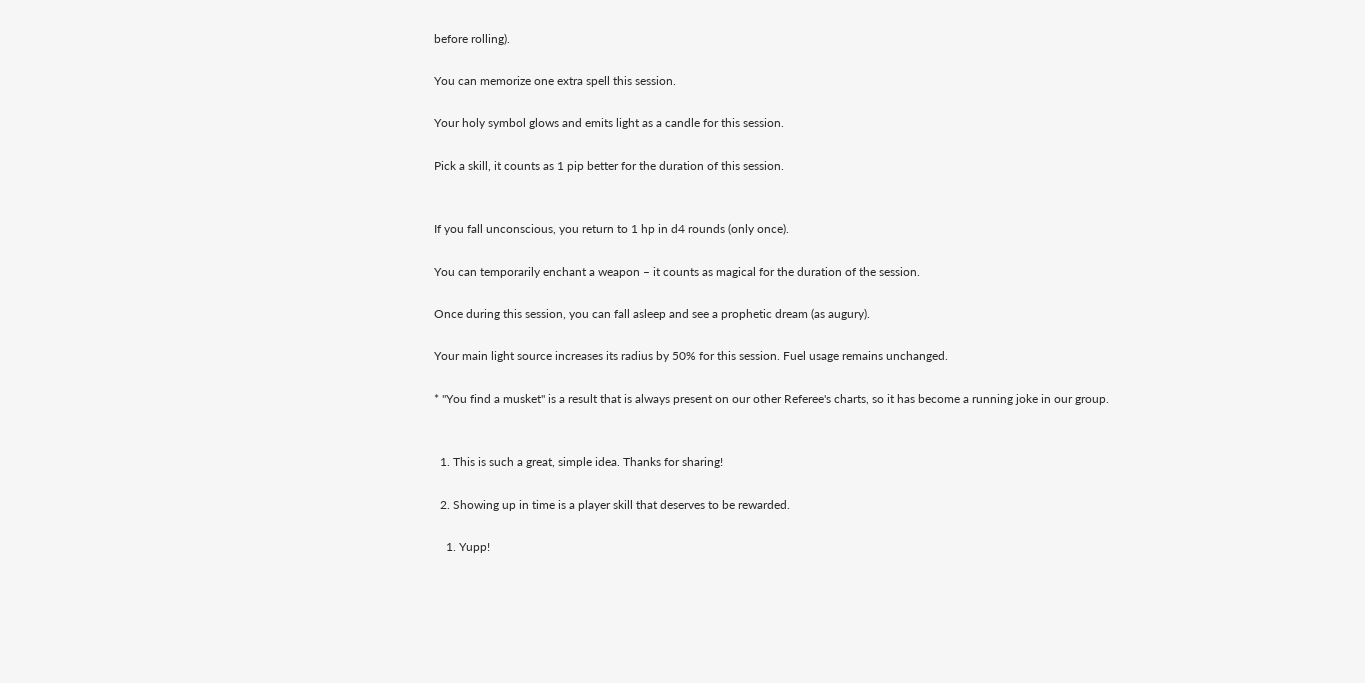before rolling).

You can memorize one extra spell this session.

Your holy symbol glows and emits light as a candle for this session.

Pick a skill, it counts as 1 pip better for the duration of this session.


If you fall unconscious, you return to 1 hp in d4 rounds (only once).

You can temporarily enchant a weapon – it counts as magical for the duration of the session.

Once during this session, you can fall asleep and see a prophetic dream (as augury).

Your main light source increases its radius by 50% for this session. Fuel usage remains unchanged.

* "You find a musket" is a result that is always present on our other Referee's charts, so it has become a running joke in our group.


  1. This is such a great, simple idea. Thanks for sharing!

  2. Showing up in time is a player skill that deserves to be rewarded.

    1. Yupp!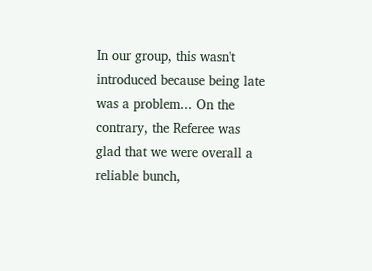In our group, this wasn't introduced because being late was a problem... On the contrary, the Referee was glad that we were overall a reliable bunch,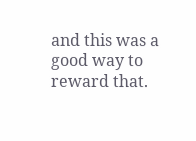and this was a good way to reward that.